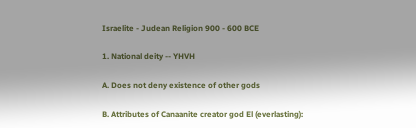Israelite - Judean Religion 900 - 600 BCE

1. National deity -- YHVH

A. Does not deny existence of other gods

B. Attributes of Canaanite creator god El (everlasting):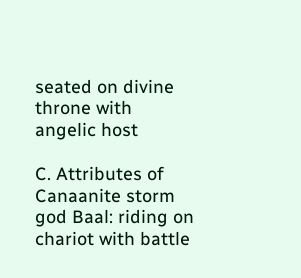seated on divine throne with angelic host

C. Attributes of Canaanite storm god Baal: riding on chariot with battle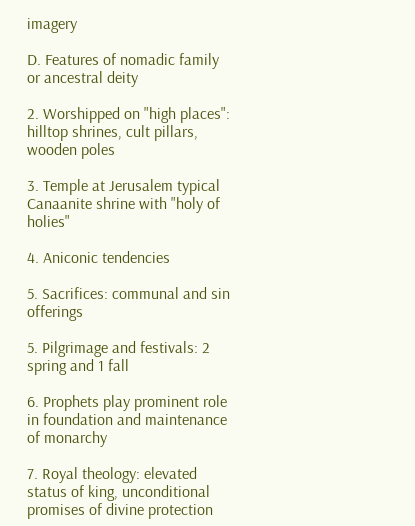imagery

D. Features of nomadic family or ancestral deity

2. Worshipped on "high places": hilltop shrines, cult pillars, wooden poles

3. Temple at Jerusalem typical Canaanite shrine with "holy of holies"

4. Aniconic tendencies

5. Sacrifices: communal and sin offerings

5. Pilgrimage and festivals: 2 spring and 1 fall

6. Prophets play prominent role in foundation and maintenance of monarchy

7. Royal theology: elevated status of king, unconditional promises of divine protection